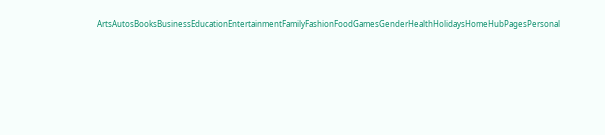ArtsAutosBooksBusinessEducationEntertainmentFamilyFashionFoodGamesGenderHealthHolidaysHomeHubPagesPersonal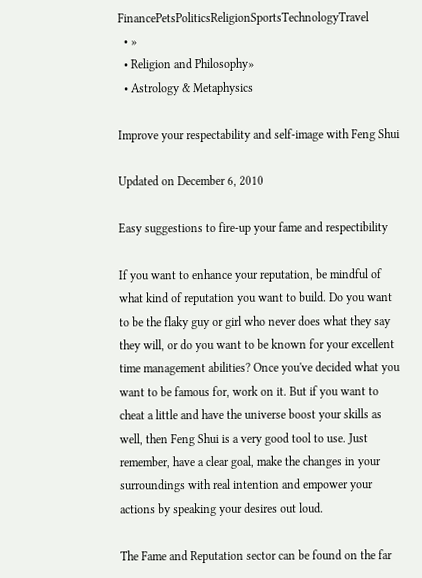FinancePetsPoliticsReligionSportsTechnologyTravel
  • »
  • Religion and Philosophy»
  • Astrology & Metaphysics

Improve your respectability and self-image with Feng Shui

Updated on December 6, 2010

Easy suggestions to fire-up your fame and respectibility

If you want to enhance your reputation, be mindful of what kind of reputation you want to build. Do you want to be the flaky guy or girl who never does what they say they will, or do you want to be known for your excellent time management abilities? Once you've decided what you want to be famous for, work on it. But if you want to cheat a little and have the universe boost your skills as well, then Feng Shui is a very good tool to use. Just remember, have a clear goal, make the changes in your surroundings with real intention and empower your actions by speaking your desires out loud.

The Fame and Reputation sector can be found on the far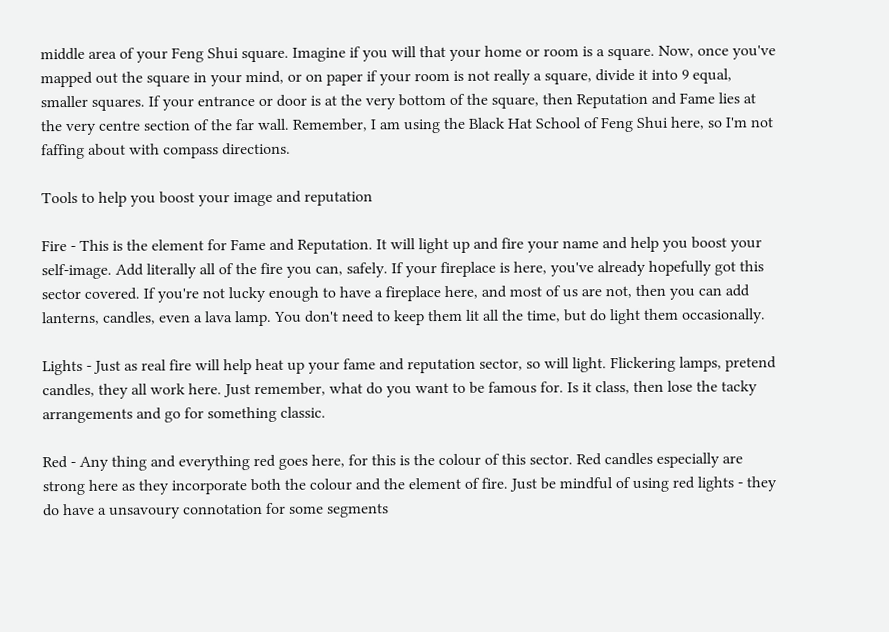middle area of your Feng Shui square. Imagine if you will that your home or room is a square. Now, once you've mapped out the square in your mind, or on paper if your room is not really a square, divide it into 9 equal, smaller squares. If your entrance or door is at the very bottom of the square, then Reputation and Fame lies at the very centre section of the far wall. Remember, I am using the Black Hat School of Feng Shui here, so I'm not faffing about with compass directions.

Tools to help you boost your image and reputation

Fire - This is the element for Fame and Reputation. It will light up and fire your name and help you boost your self-image. Add literally all of the fire you can, safely. If your fireplace is here, you've already hopefully got this sector covered. If you're not lucky enough to have a fireplace here, and most of us are not, then you can add lanterns, candles, even a lava lamp. You don't need to keep them lit all the time, but do light them occasionally.

Lights - Just as real fire will help heat up your fame and reputation sector, so will light. Flickering lamps, pretend candles, they all work here. Just remember, what do you want to be famous for. Is it class, then lose the tacky arrangements and go for something classic.

Red - Any thing and everything red goes here, for this is the colour of this sector. Red candles especially are strong here as they incorporate both the colour and the element of fire. Just be mindful of using red lights - they do have a unsavoury connotation for some segments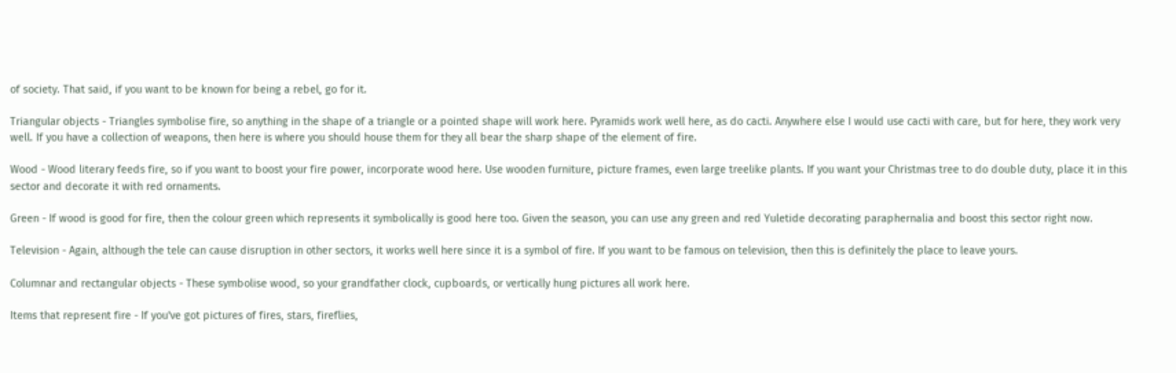of society. That said, if you want to be known for being a rebel, go for it.

Triangular objects - Triangles symbolise fire, so anything in the shape of a triangle or a pointed shape will work here. Pyramids work well here, as do cacti. Anywhere else I would use cacti with care, but for here, they work very well. If you have a collection of weapons, then here is where you should house them for they all bear the sharp shape of the element of fire.

Wood - Wood literary feeds fire, so if you want to boost your fire power, incorporate wood here. Use wooden furniture, picture frames, even large treelike plants. If you want your Christmas tree to do double duty, place it in this sector and decorate it with red ornaments.

Green - If wood is good for fire, then the colour green which represents it symbolically is good here too. Given the season, you can use any green and red Yuletide decorating paraphernalia and boost this sector right now.

Television - Again, although the tele can cause disruption in other sectors, it works well here since it is a symbol of fire. If you want to be famous on television, then this is definitely the place to leave yours.

Columnar and rectangular objects - These symbolise wood, so your grandfather clock, cupboards, or vertically hung pictures all work here.

Items that represent fire - If you've got pictures of fires, stars, fireflies,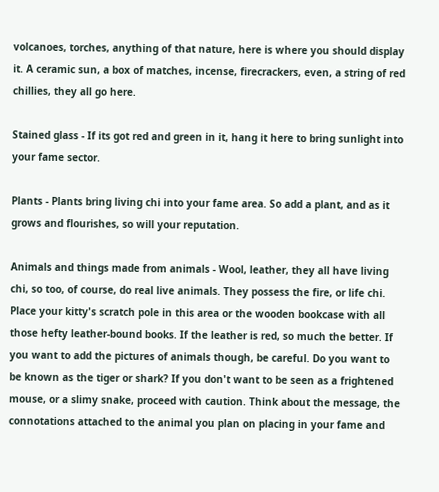volcanoes, torches, anything of that nature, here is where you should display it. A ceramic sun, a box of matches, incense, firecrackers, even, a string of red chillies, they all go here.

Stained glass - If its got red and green in it, hang it here to bring sunlight into your fame sector.

Plants - Plants bring living chi into your fame area. So add a plant, and as it grows and flourishes, so will your reputation.

Animals and things made from animals - Wool, leather, they all have living chi, so too, of course, do real live animals. They possess the fire, or life chi. Place your kitty's scratch pole in this area or the wooden bookcase with all those hefty leather-bound books. If the leather is red, so much the better. If you want to add the pictures of animals though, be careful. Do you want to be known as the tiger or shark? If you don't want to be seen as a frightened mouse, or a slimy snake, proceed with caution. Think about the message, the connotations attached to the animal you plan on placing in your fame and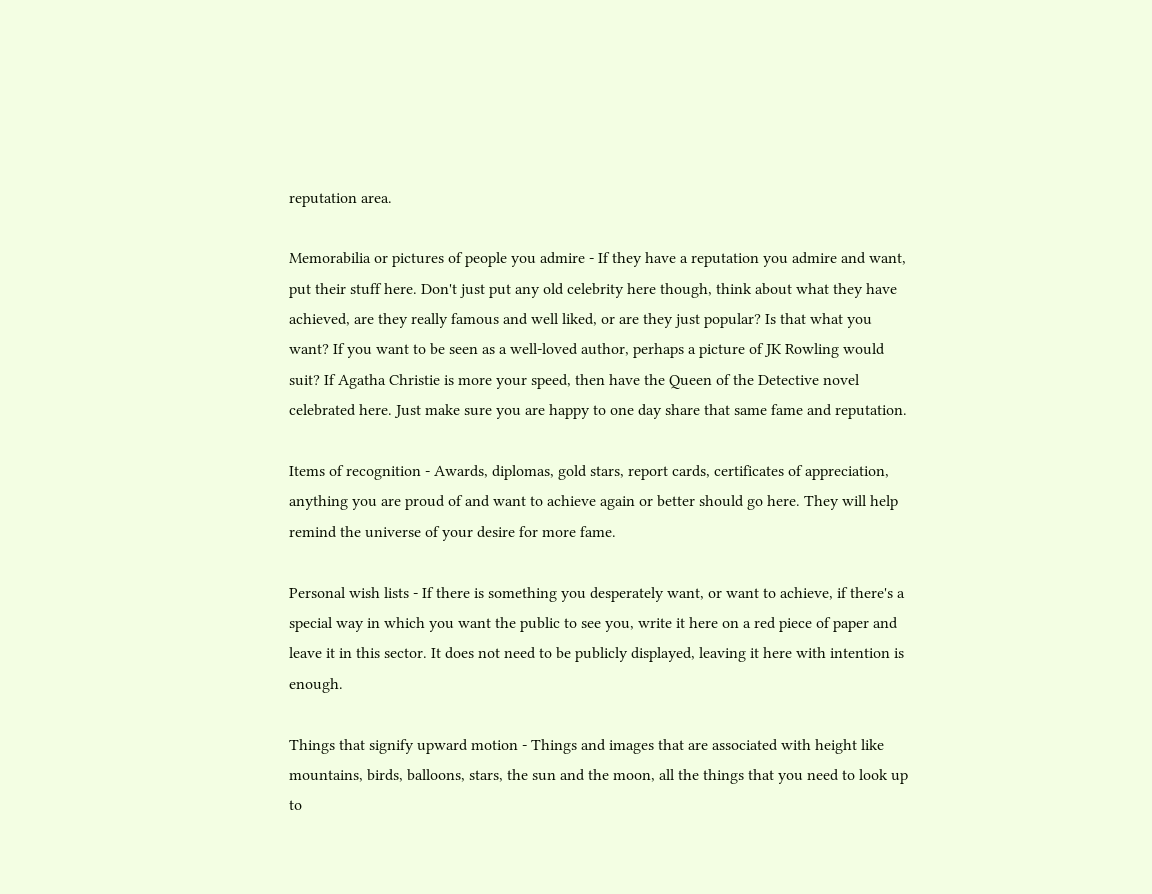reputation area.

Memorabilia or pictures of people you admire - If they have a reputation you admire and want, put their stuff here. Don't just put any old celebrity here though, think about what they have achieved, are they really famous and well liked, or are they just popular? Is that what you want? If you want to be seen as a well-loved author, perhaps a picture of JK Rowling would suit? If Agatha Christie is more your speed, then have the Queen of the Detective novel celebrated here. Just make sure you are happy to one day share that same fame and reputation.

Items of recognition - Awards, diplomas, gold stars, report cards, certificates of appreciation, anything you are proud of and want to achieve again or better should go here. They will help remind the universe of your desire for more fame.

Personal wish lists - If there is something you desperately want, or want to achieve, if there's a special way in which you want the public to see you, write it here on a red piece of paper and leave it in this sector. It does not need to be publicly displayed, leaving it here with intention is enough.

Things that signify upward motion - Things and images that are associated with height like mountains, birds, balloons, stars, the sun and the moon, all the things that you need to look up to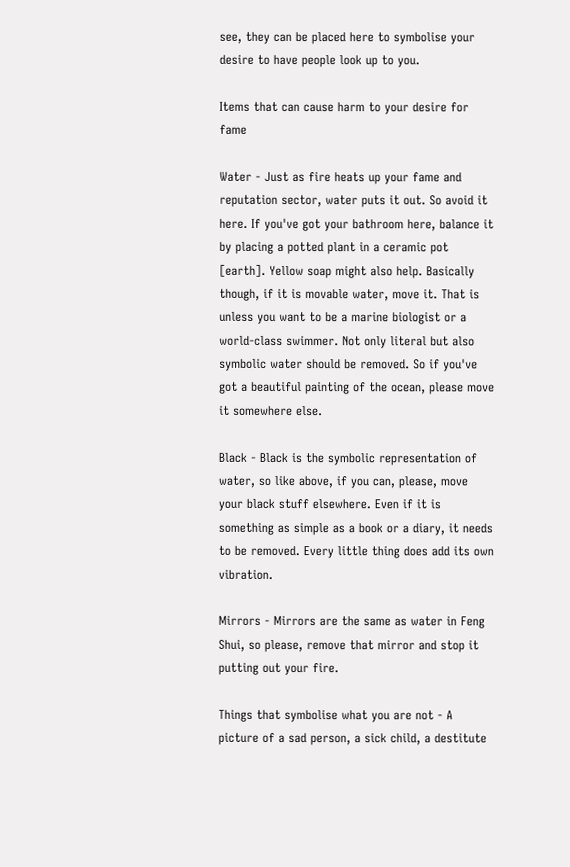see, they can be placed here to symbolise your desire to have people look up to you.

Items that can cause harm to your desire for fame

Water - Just as fire heats up your fame and reputation sector, water puts it out. So avoid it here. If you've got your bathroom here, balance it by placing a potted plant in a ceramic pot [earth]. Yellow soap might also help. Basically though, if it is movable water, move it. That is unless you want to be a marine biologist or a world-class swimmer. Not only literal but also symbolic water should be removed. So if you've got a beautiful painting of the ocean, please move it somewhere else.

Black - Black is the symbolic representation of water, so like above, if you can, please, move your black stuff elsewhere. Even if it is something as simple as a book or a diary, it needs to be removed. Every little thing does add its own vibration.

Mirrors - Mirrors are the same as water in Feng Shui, so please, remove that mirror and stop it putting out your fire.

Things that symbolise what you are not - A picture of a sad person, a sick child, a destitute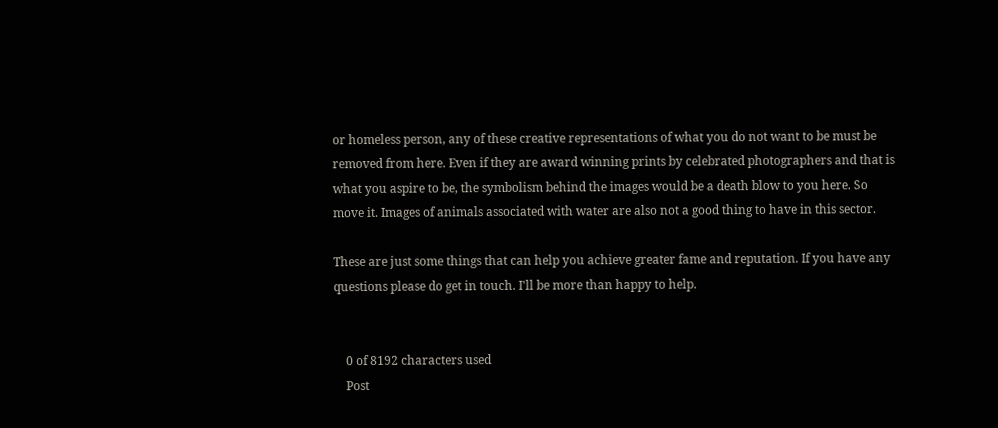or homeless person, any of these creative representations of what you do not want to be must be removed from here. Even if they are award winning prints by celebrated photographers and that is what you aspire to be, the symbolism behind the images would be a death blow to you here. So move it. Images of animals associated with water are also not a good thing to have in this sector.

These are just some things that can help you achieve greater fame and reputation. If you have any questions please do get in touch. I'll be more than happy to help.


    0 of 8192 characters used
    Post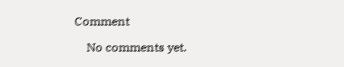Comment

    No comments yet.